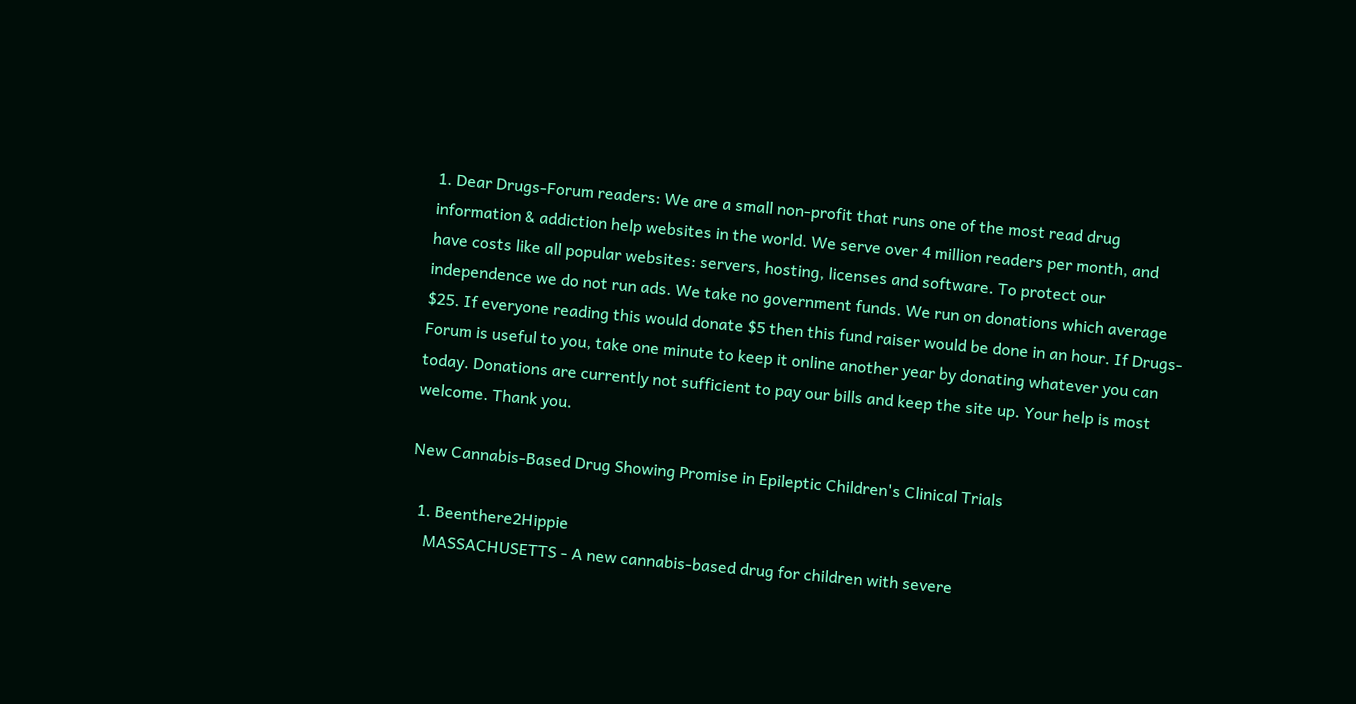1. Dear Drugs-Forum readers: We are a small non-profit that runs one of the most read drug information & addiction help websites in the world. We serve over 4 million readers per month, and have costs like all popular websites: servers, hosting, licenses and software. To protect our independence we do not run ads. We take no government funds. We run on donations which average $25. If everyone reading this would donate $5 then this fund raiser would be done in an hour. If Drugs-Forum is useful to you, take one minute to keep it online another year by donating whatever you can today. Donations are currently not sufficient to pay our bills and keep the site up. Your help is most welcome. Thank you.

New Cannabis-Based Drug Showing Promise in Epileptic Children's Clinical Trials

  1. Beenthere2Hippie
    MASSACHUSETTS - A new cannabis-based drug for children with severe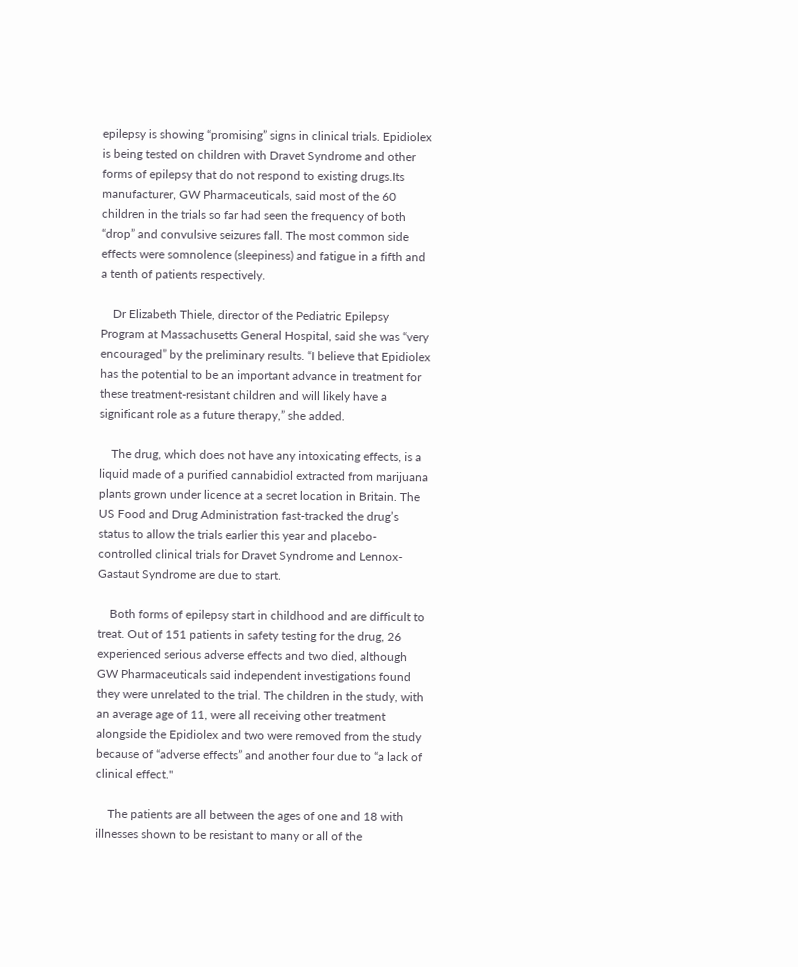epilepsy is showing “promising” signs in clinical trials. Epidiolex is being tested on children with Dravet Syndrome and other forms of epilepsy that do not respond to existing drugs.Its manufacturer, GW Pharmaceuticals, said most of the 60 children in the trials so far had seen the frequency of both “drop” and convulsive seizures fall. The most common side effects were somnolence (sleepiness) and fatigue in a fifth and a tenth of patients respectively.

    Dr Elizabeth Thiele, director of the Pediatric Epilepsy Program at Massachusetts General Hospital, said she was “very encouraged” by the preliminary results. “I believe that Epidiolex has the potential to be an important advance in treatment for these treatment-resistant children and will likely have a significant role as a future therapy,” she added.

    The drug, which does not have any intoxicating effects, is a liquid made of a purified cannabidiol extracted from marijuana plants grown under licence at a secret location in Britain. The US Food and Drug Administration fast-tracked the drug’s status to allow the trials earlier this year and placebo-controlled clinical trials for Dravet Syndrome and Lennox-Gastaut Syndrome are due to start.

    Both forms of epilepsy start in childhood and are difficult to treat. Out of 151 patients in safety testing for the drug, 26 experienced serious adverse effects and two died, although GW Pharmaceuticals said independent investigations found they were unrelated to the trial. The children in the study, with an average age of 11, were all receiving other treatment alongside the Epidiolex and two were removed from the study because of “adverse effects” and another four due to “a lack of clinical effect."

    The patients are all between the ages of one and 18 with illnesses shown to be resistant to many or all of the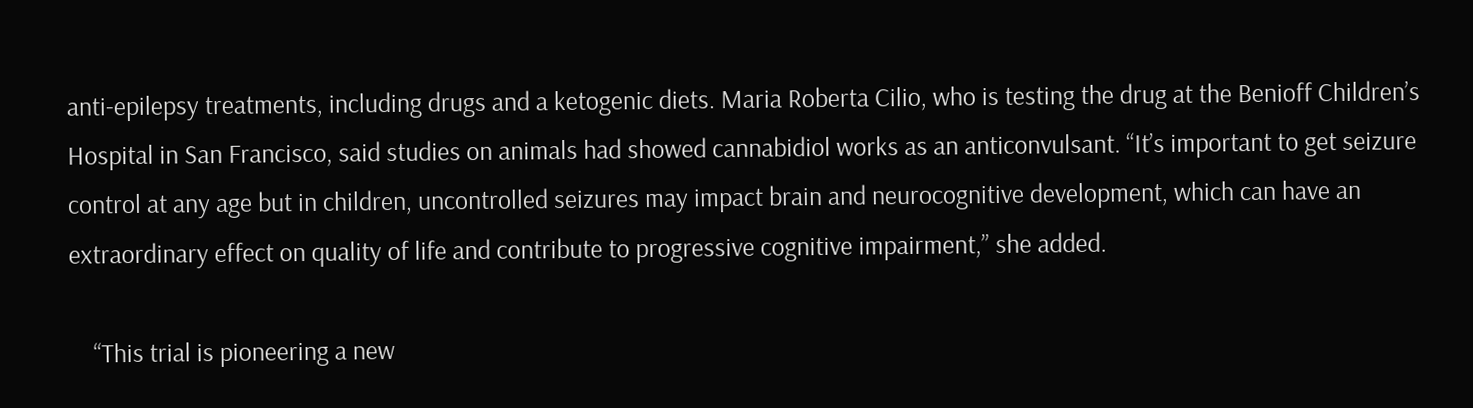anti-epilepsy treatments, including drugs and a ketogenic diets. Maria Roberta Cilio, who is testing the drug at the Benioff Children’s Hospital in San Francisco, said studies on animals had showed cannabidiol works as an anticonvulsant. “It’s important to get seizure control at any age but in children, uncontrolled seizures may impact brain and neurocognitive development, which can have an extraordinary effect on quality of life and contribute to progressive cognitive impairment,” she added.

    “This trial is pioneering a new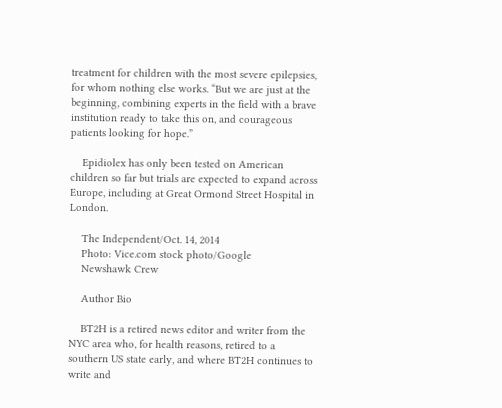treatment for children with the most severe epilepsies, for whom nothing else works. “But we are just at the beginning, combining experts in the field with a brave institution ready to take this on, and courageous patients looking for hope.”

    Epidiolex has only been tested on American children so far but trials are expected to expand across Europe, including at Great Ormond Street Hospital in London.

    The Independent/Oct. 14, 2014
    Photo: Vice.com stock photo/Google
    Newshawk Crew

    Author Bio

    BT2H is a retired news editor and writer from the NYC area who, for health reasons, retired to a southern US state early, and where BT2H continues to write and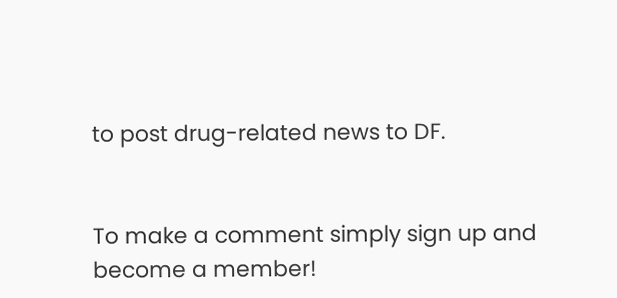to post drug-related news to DF.


To make a comment simply sign up and become a member!